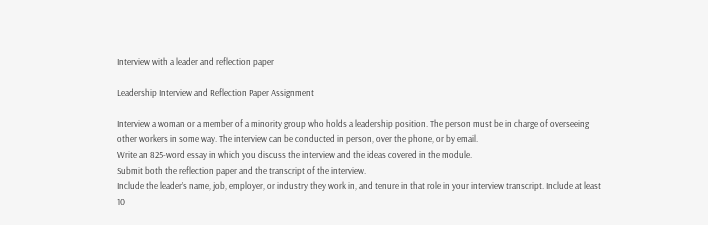Interview with a leader and reflection paper

Leadership Interview and Reflection Paper Assignment

Interview a woman or a member of a minority group who holds a leadership position. The person must be in charge of overseeing other workers in some way. The interview can be conducted in person, over the phone, or by email.
Write an 825-word essay in which you discuss the interview and the ideas covered in the module.
Submit both the reflection paper and the transcript of the interview.
Include the leader’s name, job, employer, or industry they work in, and tenure in that role in your interview transcript. Include at least 10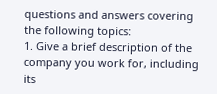questions and answers covering the following topics:
1. Give a brief description of the company you work for, including its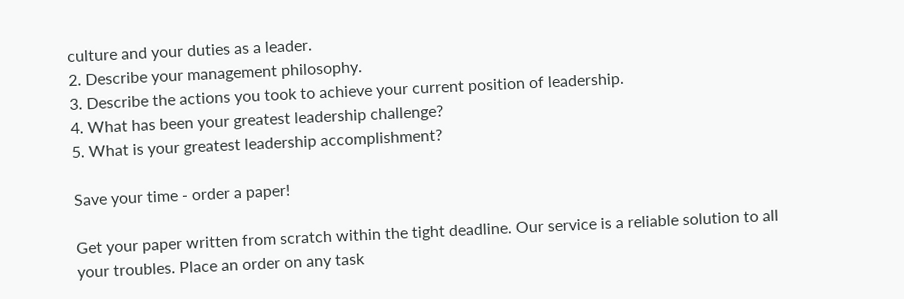culture and your duties as a leader.
2. Describe your management philosophy.
3. Describe the actions you took to achieve your current position of leadership.
4. What has been your greatest leadership challenge?
5. What is your greatest leadership accomplishment?

Save your time - order a paper!

Get your paper written from scratch within the tight deadline. Our service is a reliable solution to all your troubles. Place an order on any task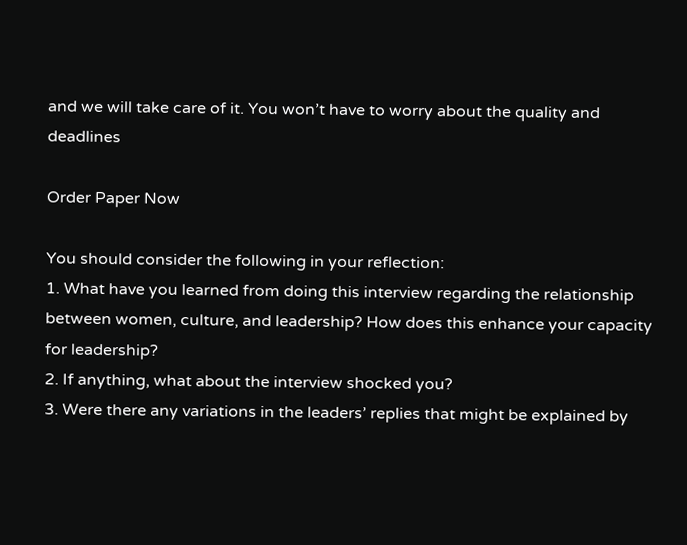and we will take care of it. You won’t have to worry about the quality and deadlines

Order Paper Now

You should consider the following in your reflection:
1. What have you learned from doing this interview regarding the relationship between women, culture, and leadership? How does this enhance your capacity for leadership?
2. If anything, what about the interview shocked you?
3. Were there any variations in the leaders’ replies that might be explained by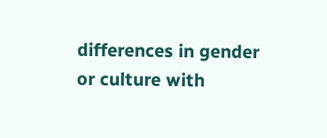differences in gender or culture with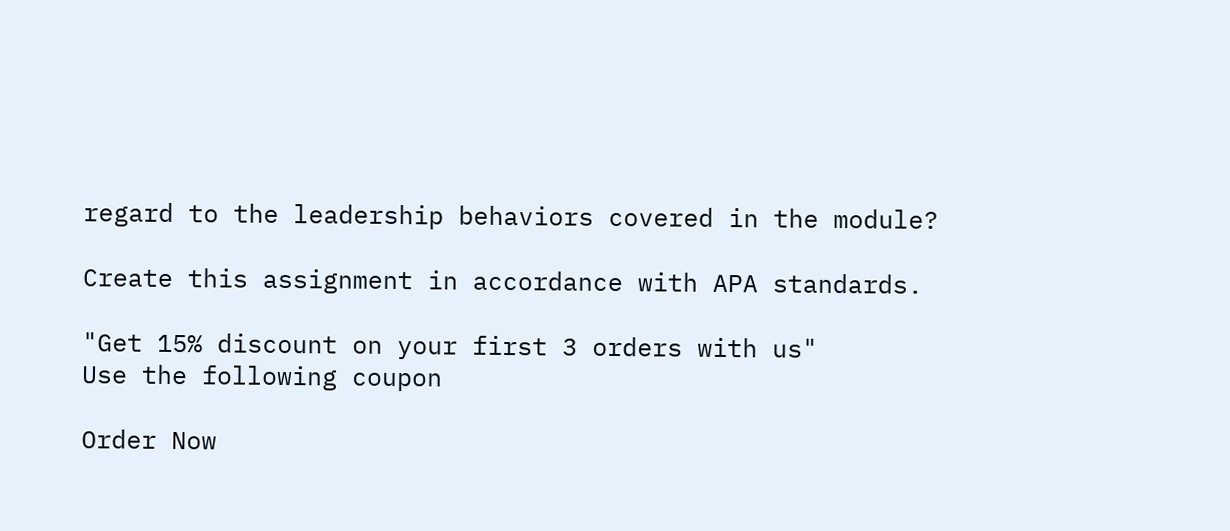regard to the leadership behaviors covered in the module?

Create this assignment in accordance with APA standards.

"Get 15% discount on your first 3 orders with us"
Use the following coupon

Order Now